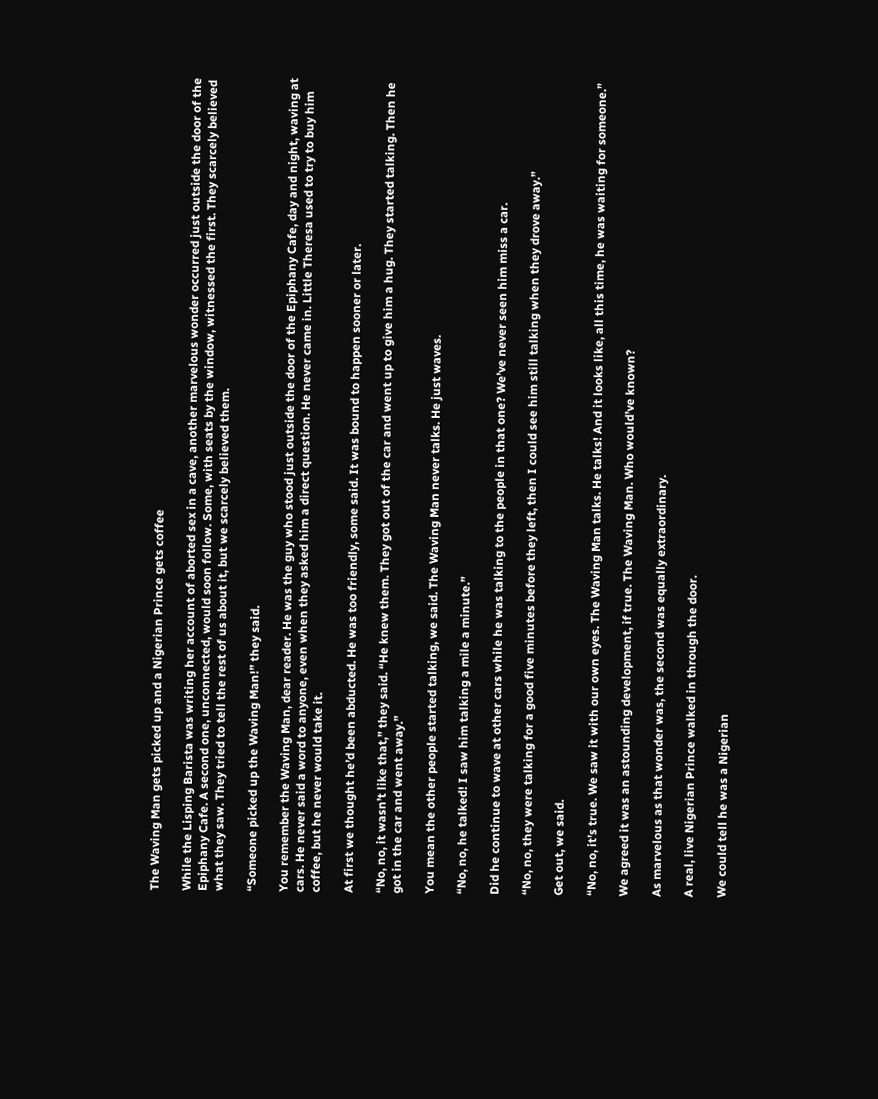The Waving Man gets picked up and a Nigerian Prince gets coffee

While the Lisping Barista was writing her account of aborted sex in a cave, another marvelous wonder occurred just outside the door of the Epiphany Cafe. A second one, unconnected, would soon follow. Some, with seats by the window, witnessed the first. They scarcely believed what they saw. They tried to tell the rest of us about it, but we scarcely believed them.

“Someone picked up the Waving Man!” they said.

You remember the Waving Man, dear reader. He was the guy who stood just outside the door of the Epiphany Cafe, day and night, waving at cars. He never said a word to anyone, even when they asked him a direct question. He never came in. Little Theresa used to try to buy him coffee, but he never would take it.

At first we thought he’d been abducted. He was too friendly, some said. It was bound to happen sooner or later.

“No, no, it wasn’t like that,” they said. “He knew them. They got out of the car and went up to give him a hug. They started talking. Then he got in the car and went away.”

You mean the other people started talking, we said. The Waving Man never talks. He just waves.

“No, no, he talked! I saw him talking a mile a minute.”

Did he continue to wave at other cars while he was talking to the people in that one? We’ve never seen him miss a car.

“No, no, they were talking for a good five minutes before they left, then I could see him still talking when they drove away.”

Get out, we said.

“No, no, it’s true. We saw it with our own eyes. The Waving Man talks. He talks! And it looks like, all this time, he was waiting for someone.”

We agreed it was an astounding development, if true. The Waving Man. Who would’ve known?

As marvelous as that wonder was, the second was equally extraordinary.

A real, live Nigerian Prince walked in through the door.

We could tell he was a Nigerian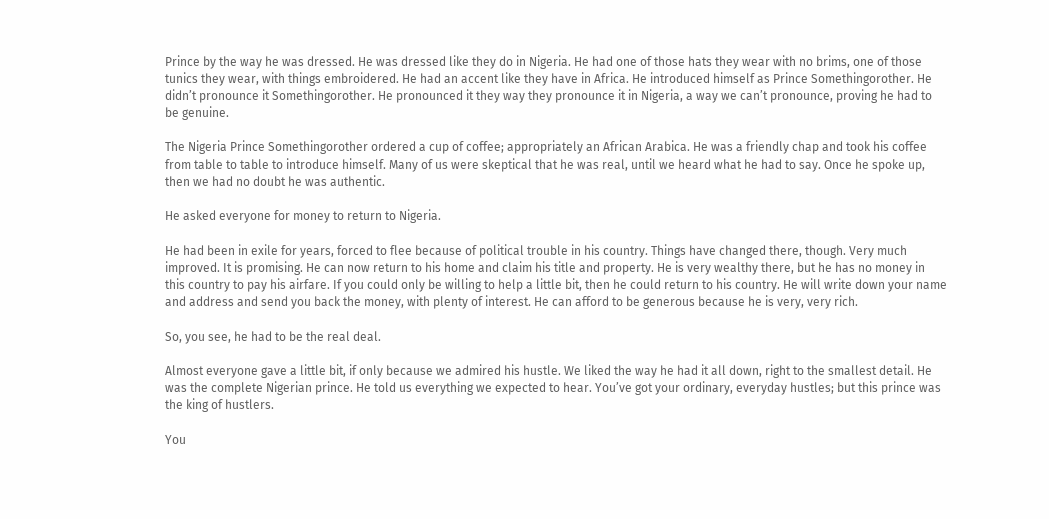Prince by the way he was dressed. He was dressed like they do in Nigeria. He had one of those hats they wear with no brims, one of those tunics they wear, with things embroidered. He had an accent like they have in Africa. He introduced himself as Prince Somethingorother. He didn’t pronounce it Somethingorother. He pronounced it they way they pronounce it in Nigeria, a way we can’t pronounce, proving he had to be genuine.

The Nigeria Prince Somethingorother ordered a cup of coffee; appropriately an African Arabica. He was a friendly chap and took his coffee from table to table to introduce himself. Many of us were skeptical that he was real, until we heard what he had to say. Once he spoke up, then we had no doubt he was authentic.

He asked everyone for money to return to Nigeria.

He had been in exile for years, forced to flee because of political trouble in his country. Things have changed there, though. Very much improved. It is promising. He can now return to his home and claim his title and property. He is very wealthy there, but he has no money in this country to pay his airfare. If you could only be willing to help a little bit, then he could return to his country. He will write down your name and address and send you back the money, with plenty of interest. He can afford to be generous because he is very, very rich.

So, you see, he had to be the real deal.

Almost everyone gave a little bit, if only because we admired his hustle. We liked the way he had it all down, right to the smallest detail. He was the complete Nigerian prince. He told us everything we expected to hear. You’ve got your ordinary, everyday hustles; but this prince was the king of hustlers.

You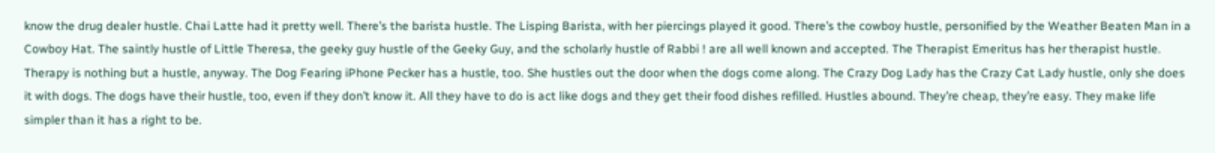know the drug dealer hustle. Chai Latte had it pretty well. There’s the barista hustle. The Lisping Barista, with her piercings played it good. There’s the cowboy hustle, personified by the Weather Beaten Man in a Cowboy Hat. The saintly hustle of Little Theresa, the geeky guy hustle of the Geeky Guy, and the scholarly hustle of Rabbi ! are all well known and accepted. The Therapist Emeritus has her therapist hustle. Therapy is nothing but a hustle, anyway. The Dog Fearing iPhone Pecker has a hustle, too. She hustles out the door when the dogs come along. The Crazy Dog Lady has the Crazy Cat Lady hustle, only she does it with dogs. The dogs have their hustle, too, even if they don’t know it. All they have to do is act like dogs and they get their food dishes refilled. Hustles abound. They’re cheap, they’re easy. They make life simpler than it has a right to be.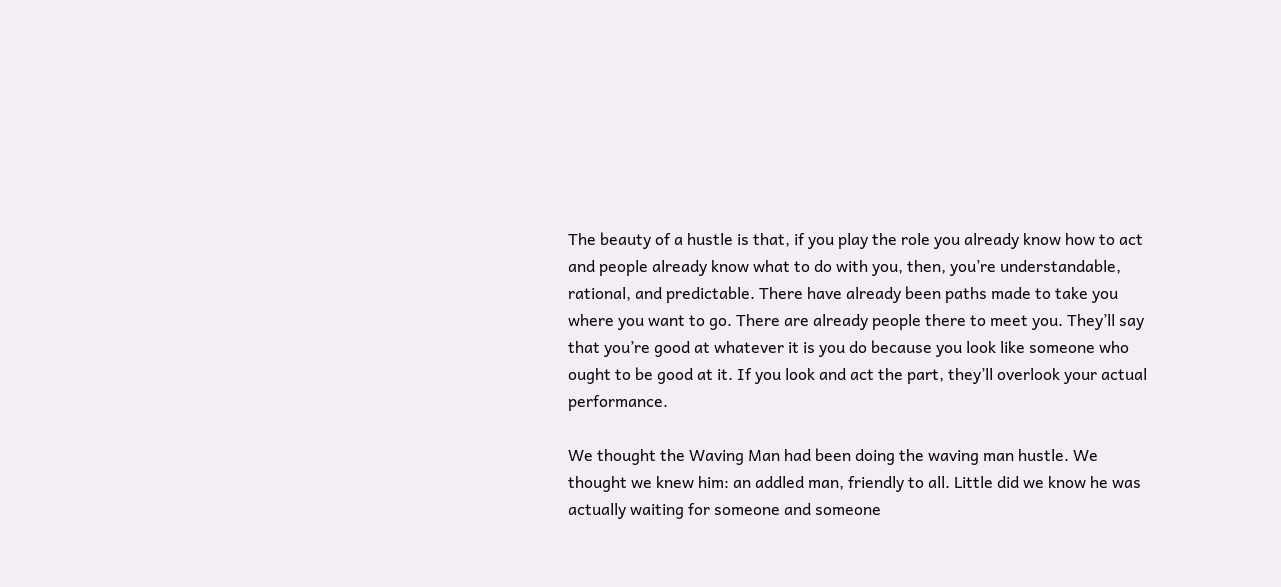The beauty of a hustle is that, if you play the role you already know how to act and people already know what to do with you, then, you’re understandable, rational, and predictable. There have already been paths made to take you where you want to go. There are already people there to meet you. They’ll say that you’re good at whatever it is you do because you look like someone who ought to be good at it. If you look and act the part, they’ll overlook your actual performance.

We thought the Waving Man had been doing the waving man hustle. We thought we knew him: an addled man, friendly to all. Little did we know he was actually waiting for someone and someone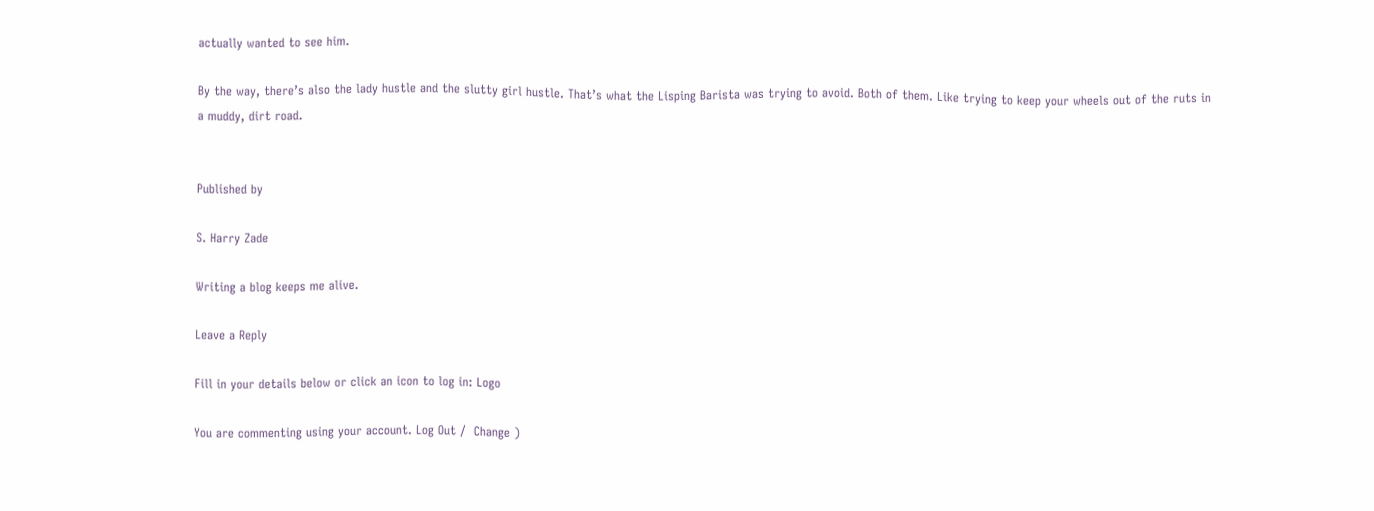actually wanted to see him.

By the way, there’s also the lady hustle and the slutty girl hustle. That’s what the Lisping Barista was trying to avoid. Both of them. Like trying to keep your wheels out of the ruts in a muddy, dirt road.


Published by

S. Harry Zade

Writing a blog keeps me alive.

Leave a Reply

Fill in your details below or click an icon to log in: Logo

You are commenting using your account. Log Out /  Change )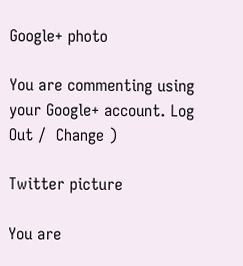Google+ photo

You are commenting using your Google+ account. Log Out /  Change )

Twitter picture

You are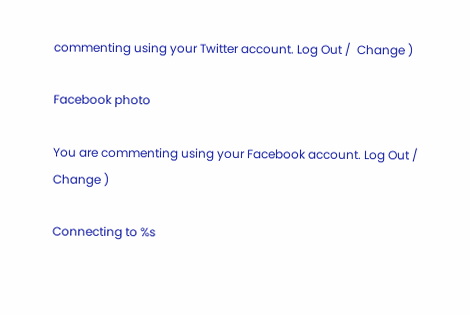commenting using your Twitter account. Log Out /  Change )

Facebook photo

You are commenting using your Facebook account. Log Out /  Change )

Connecting to %s